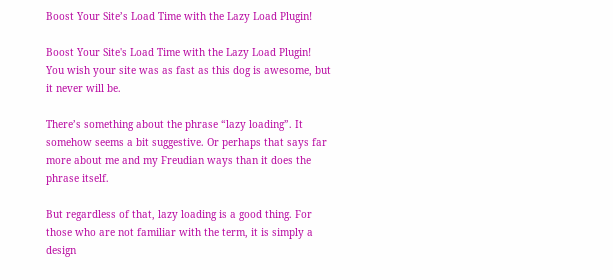Boost Your Site’s Load Time with the Lazy Load Plugin!

Boost Your Site's Load Time with the Lazy Load Plugin!
You wish your site was as fast as this dog is awesome, but it never will be.

There’s something about the phrase “lazy loading”. It somehow seems a bit suggestive. Or perhaps that says far more about me and my Freudian ways than it does the phrase itself.

But regardless of that, lazy loading is a good thing. For those who are not familiar with the term, it is simply a design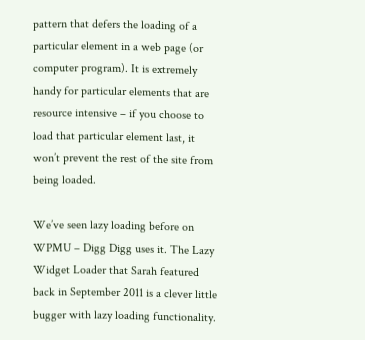pattern that defers the loading of a particular element in a web page (or computer program). It is extremely handy for particular elements that are resource intensive – if you choose to load that particular element last, it won’t prevent the rest of the site from being loaded.

We’ve seen lazy loading before on WPMU – Digg Digg uses it. The Lazy Widget Loader that Sarah featured back in September 2011 is a clever little bugger with lazy loading functionality.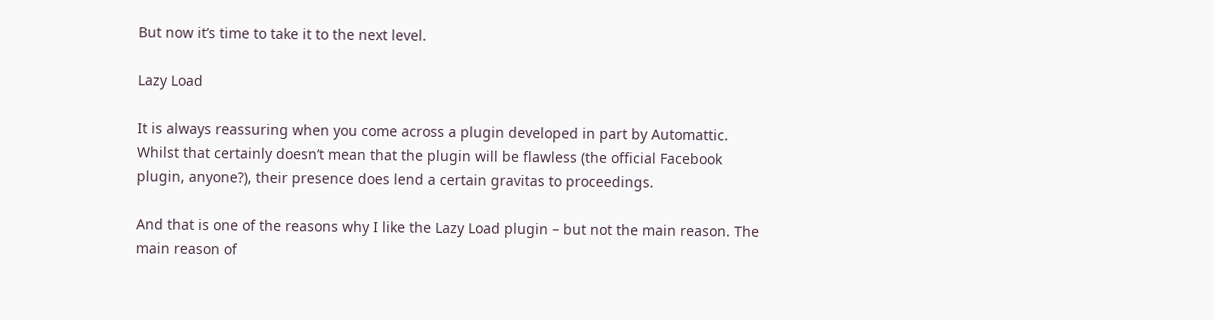But now it’s time to take it to the next level.

Lazy Load

It is always reassuring when you come across a plugin developed in part by Automattic. Whilst that certainly doesn’t mean that the plugin will be flawless (the official Facebook plugin, anyone?), their presence does lend a certain gravitas to proceedings.

And that is one of the reasons why I like the Lazy Load plugin – but not the main reason. The main reason of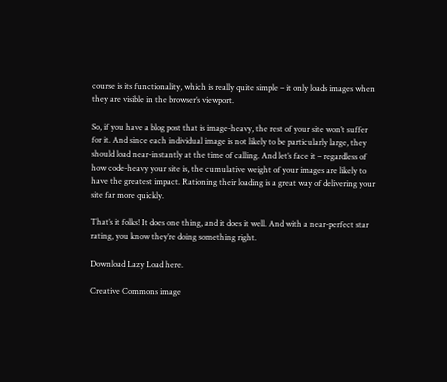course is its functionality, which is really quite simple – it only loads images when they are visible in the browser’s viewport.

So, if you have a blog post that is image-heavy, the rest of your site won’t suffer for it. And since each individual image is not likely to be particularly large, they should load near-instantly at the time of calling. And let’s face it – regardless of how code-heavy your site is, the cumulative weight of your images are likely to have the greatest impact. Rationing their loading is a great way of delivering your site far more quickly.

That’s it folks! It does one thing, and it does it well. And with a near-perfect star rating, you know they’re doing something right.

Download Lazy Load here.

Creative Commons image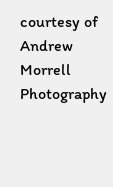courtesy of Andrew Morrell Photography